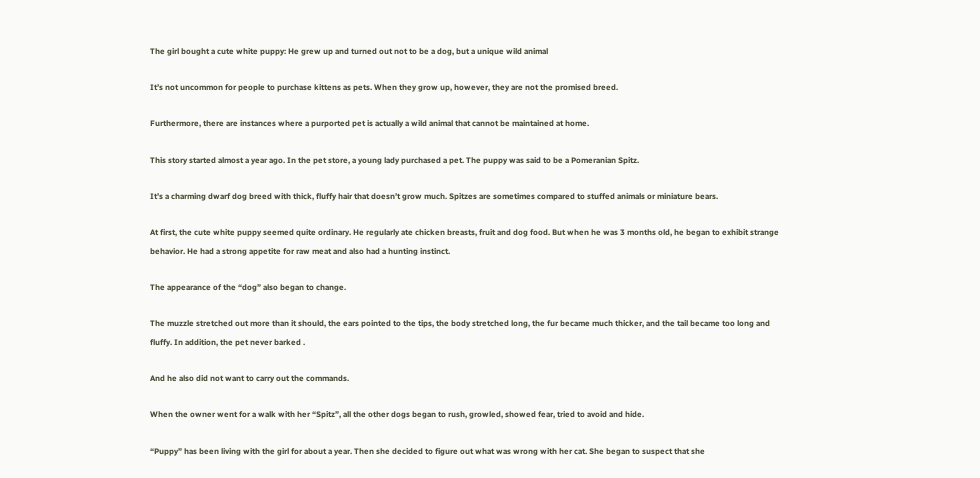The girl bought a cute white puppy: He grew up and turned out not to be a dog, but a unique wild animal

It’s not uncommon for people to purchase kittens as pets. When they grow up, however, they are not the promised breed.

Furthermore, there are instances where a purported pet is actually a wild animal that cannot be maintained at home.

This story started almost a year ago. In the pet store, a young lady purchased a pet. The puppy was said to be a Pomeranian Spitz.

It’s a charming dwarf dog breed with thick, fluffy hair that doesn’t grow much. Spitzes are sometimes compared to stuffed animals or miniature bears.

At first, the cute white puppy seemed quite ordinary. He regularly ate chicken breasts, fruit and dog food. But when he was 3 months old, he began to exhibit strange behavior. He had a strong appetite for raw meat and also had a hunting instinct.

The appearance of the “dog” also began to change.

The muzzle stretched out more than it should, the ears pointed to the tips, the body stretched long, the fur became much thicker, and the tail became too long and fluffy. In addition, the pet never barked .

And he also did not want to carry out the commands.

When the owner went for a walk with her “Spitz”, all the other dogs began to rush, growled, showed fear, tried to avoid and hide.

“Puppy” has been living with the girl for about a year. Then she decided to figure out what was wrong with her cat. She began to suspect that she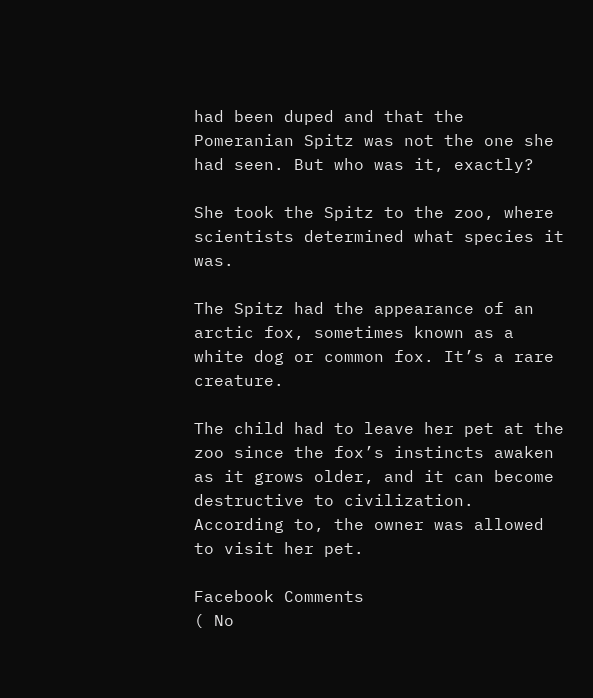had been duped and that the Pomeranian Spitz was not the one she had seen. But who was it, exactly?

She took the Spitz to the zoo, where scientists determined what species it was.

The Spitz had the appearance of an arctic fox, sometimes known as a white dog or common fox. It’s a rare creature.

The child had to leave her pet at the zoo since the fox’s instincts awaken as it grows older, and it can become destructive to civilization. According to, the owner was allowed to visit her pet.

Facebook Comments
( No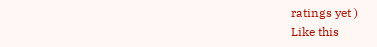ratings yet )
Like this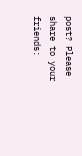post? Please share to your friends: